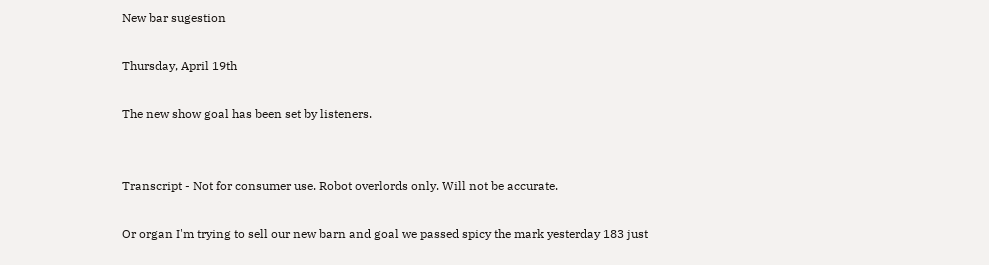New bar sugestion

Thursday, April 19th

The new show goal has been set by listeners.


Transcript - Not for consumer use. Robot overlords only. Will not be accurate.

Or organ I'm trying to sell our new barn and goal we passed spicy the mark yesterday 183 just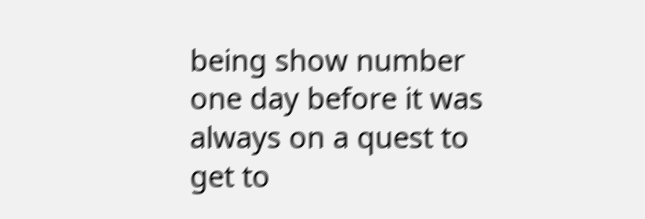being show number one day before it was always on a quest to get to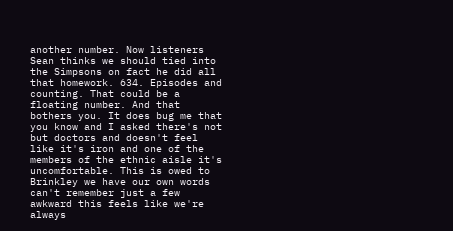another number. Now listeners Sean thinks we should tied into the Simpsons on fact he did all that homework. 634. Episodes and counting. That could be a floating number. And that bothers you. It does bug me that you know and I asked there's not but doctors and doesn't feel like it's iron and one of the members of the ethnic aisle it's uncomfortable. This is owed to Brinkley we have our own words can't remember just a few awkward this feels like we're always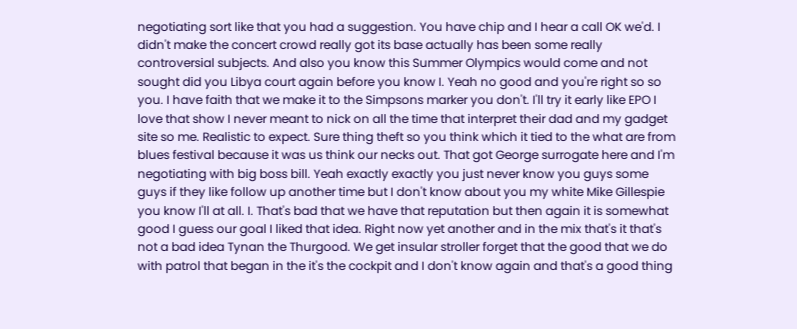negotiating sort like that you had a suggestion. You have chip and I hear a call OK we'd. I didn't make the concert crowd really got its base actually has been some really controversial subjects. And also you know this Summer Olympics would come and not sought did you Libya court again before you know I. Yeah no good and you're right so so you. I have faith that we make it to the Simpsons marker you don't. I'll try it early like EPO I love that show I never meant to nick on all the time that interpret their dad and my gadget site so me. Realistic to expect. Sure thing theft so you think which it tied to the what are from blues festival because it was us think our necks out. That got George surrogate here and I'm negotiating with big boss bill. Yeah exactly exactly you just never know you guys some guys if they like follow up another time but I don't know about you my white Mike Gillespie you know I'll at all. I. That's bad that we have that reputation but then again it is somewhat good I guess our goal I liked that idea. Right now yet another and in the mix that's it that's not a bad idea Tynan the Thurgood. We get insular stroller forget that the good that we do with patrol that began in the it's the cockpit and I don't know again and that's a good thing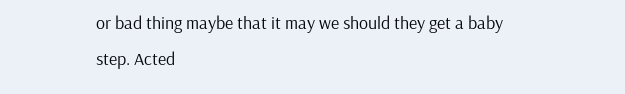or bad thing maybe that it may we should they get a baby step. Acted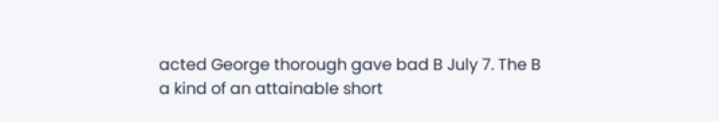acted George thorough gave bad B July 7. The B a kind of an attainable short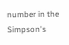number in the Simpson's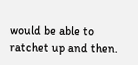would be able to ratchet up and then.